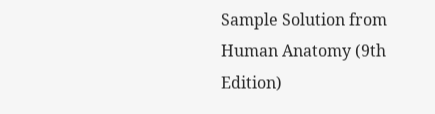Sample Solution from
Human Anatomy (9th Edition)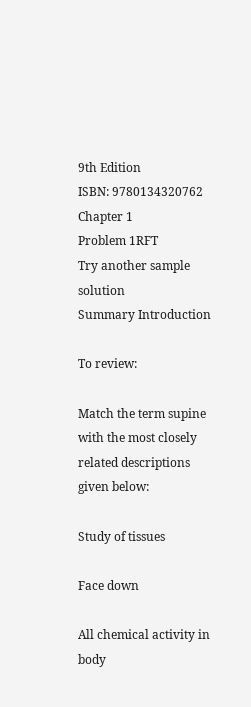9th Edition
ISBN: 9780134320762
Chapter 1
Problem 1RFT
Try another sample solution
Summary Introduction

To review:

Match the term supine with the most closely related descriptions given below:

Study of tissues

Face down

All chemical activity in body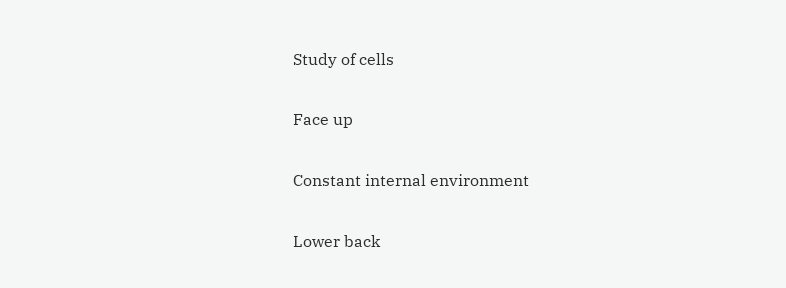Study of cells

Face up

Constant internal environment

Lower back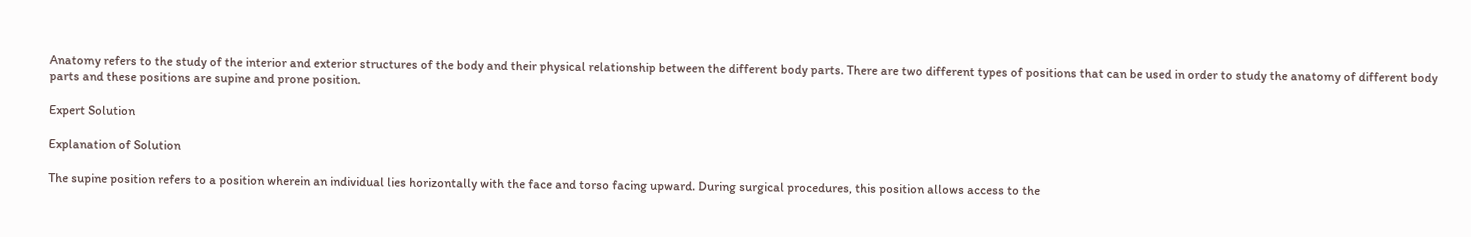Anatomy refers to the study of the interior and exterior structures of the body and their physical relationship between the different body parts. There are two different types of positions that can be used in order to study the anatomy of different body parts and these positions are supine and prone position.

Expert Solution

Explanation of Solution

The supine position refers to a position wherein an individual lies horizontally with the face and torso facing upward. During surgical procedures, this position allows access to the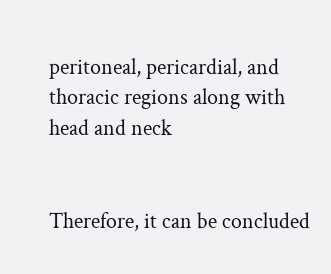peritoneal, pericardial, and thoracic regions along with head and neck


Therefore, it can be concluded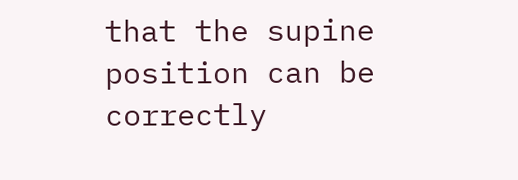that the supine position can be correctly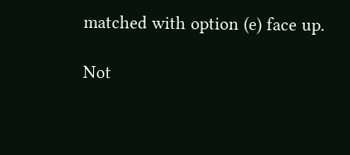matched with option (e) face up.

Not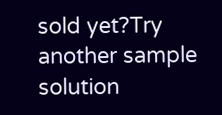sold yet?Try another sample solution